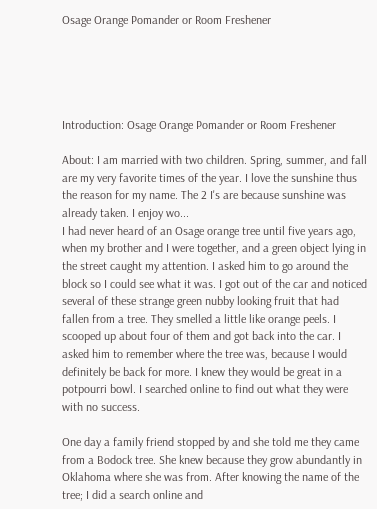Osage Orange Pomander or Room Freshener





Introduction: Osage Orange Pomander or Room Freshener

About: I am married with two children. Spring, summer, and fall are my very favorite times of the year. I love the sunshine thus the reason for my name. The 2 I's are because sunshine was already taken. I enjoy wo...
I had never heard of an Osage orange tree until five years ago, when my brother and I were together, and a green object lying in the street caught my attention. I asked him to go around the block so I could see what it was. I got out of the car and noticed several of these strange green nubby looking fruit that had fallen from a tree. They smelled a little like orange peels. I scooped up about four of them and got back into the car. I asked him to remember where the tree was, because I would definitely be back for more. I knew they would be great in a potpourri bowl. I searched online to find out what they were with no success.

One day a family friend stopped by and she told me they came from a Bodock tree. She knew because they grow abundantly in Oklahoma where she was from. After knowing the name of the tree; I did a search online and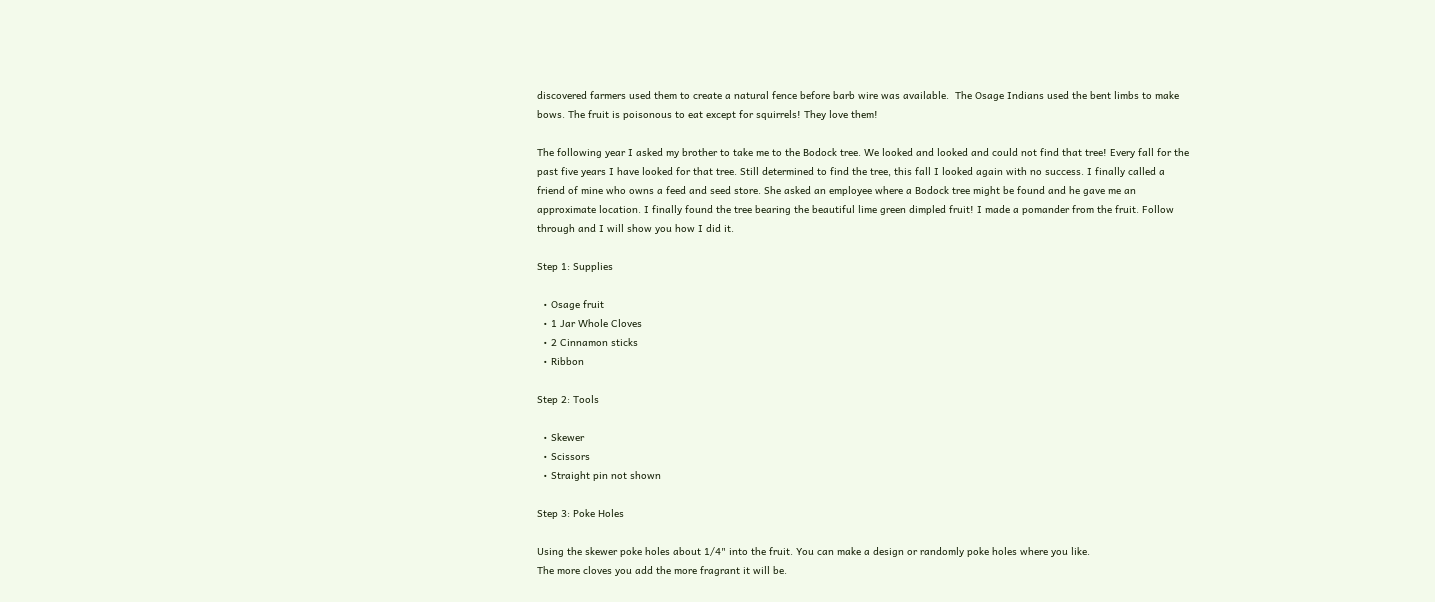discovered farmers used them to create a natural fence before barb wire was available.  The Osage Indians used the bent limbs to make bows. The fruit is poisonous to eat except for squirrels! They love them!

The following year I asked my brother to take me to the Bodock tree. We looked and looked and could not find that tree! Every fall for the past five years I have looked for that tree. Still determined to find the tree, this fall I looked again with no success. I finally called a friend of mine who owns a feed and seed store. She asked an employee where a Bodock tree might be found and he gave me an approximate location. I finally found the tree bearing the beautiful lime green dimpled fruit! I made a pomander from the fruit. Follow through and I will show you how I did it.

Step 1: Supplies

  • Osage fruit
  • 1 Jar Whole Cloves
  • 2 Cinnamon sticks
  • Ribbon

Step 2: Tools

  • Skewer
  • Scissors
  • Straight pin not shown

Step 3: Poke Holes

Using the skewer poke holes about 1/4" into the fruit. You can make a design or randomly poke holes where you like.
The more cloves you add the more fragrant it will be.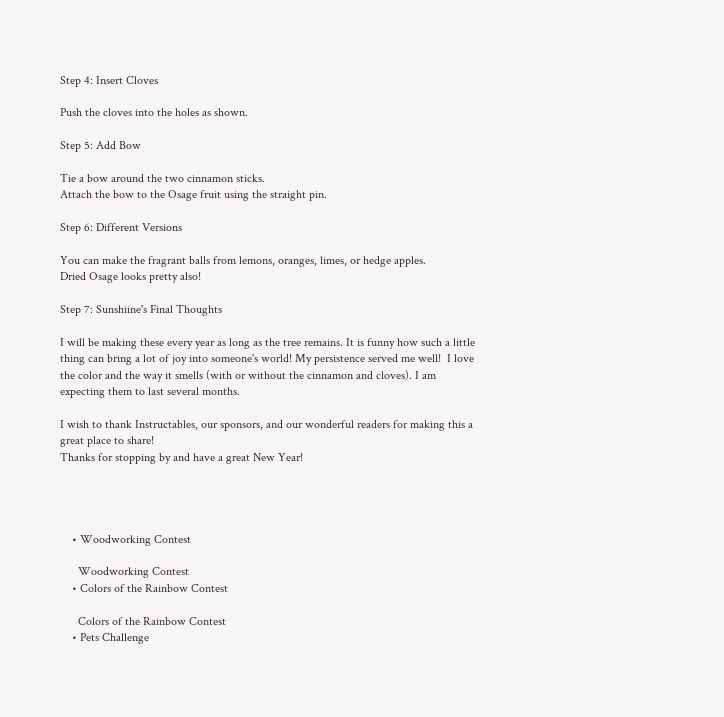Step 4: Insert Cloves

Push the cloves into the holes as shown.

Step 5: Add Bow

Tie a bow around the two cinnamon sticks.
Attach the bow to the Osage fruit using the straight pin.

Step 6: Different Versions

You can make the fragrant balls from lemons, oranges, limes, or hedge apples.
Dried Osage looks pretty also!

Step 7: Sunshiine's Final Thoughts

I will be making these every year as long as the tree remains. It is funny how such a little thing can bring a lot of joy into someone's world! My persistence served me well!  I love the color and the way it smells (with or without the cinnamon and cloves). I am expecting them to last several months.

I wish to thank Instructables, our sponsors, and our wonderful readers for making this a great place to share!
Thanks for stopping by and have a great New Year!




    • Woodworking Contest

      Woodworking Contest
    • Colors of the Rainbow Contest

      Colors of the Rainbow Contest
    • Pets Challenge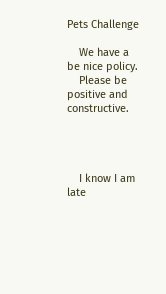Pets Challenge

    We have a be nice policy.
    Please be positive and constructive.




    I know I am late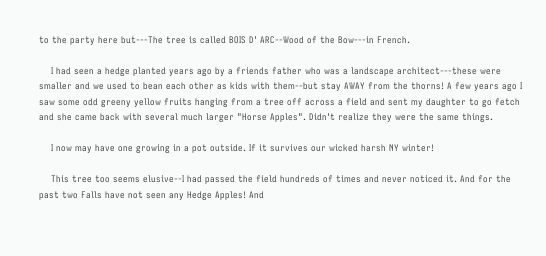to the party here but---The tree is called BOIS D' ARC--Wood of the Bow---in French.

    I had seen a hedge planted years ago by a friends father who was a landscape architect---these were smaller and we used to bean each other as kids with them--but stay AWAY from the thorns! A few years ago I saw some odd greeny yellow fruits hanging from a tree off across a field and sent my daughter to go fetch and she came back with several much larger "Horse Apples". Didn't realize they were the same things.

    I now may have one growing in a pot outside. If it survives our wicked harsh NY winter!

    This tree too seems elusive--I had passed the field hundreds of times and never noticed it. And for the past two Falls have not seen any Hedge Apples! And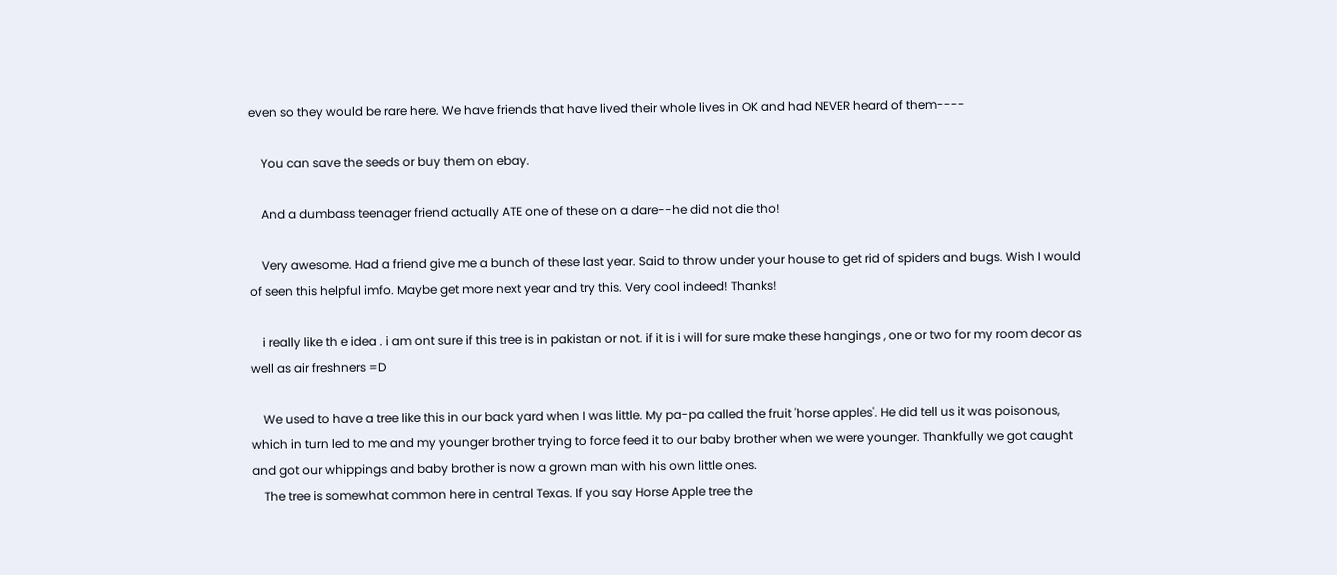even so they would be rare here. We have friends that have lived their whole lives in OK and had NEVER heard of them----

    You can save the seeds or buy them on ebay.

    And a dumbass teenager friend actually ATE one of these on a dare--he did not die tho!

    Very awesome. Had a friend give me a bunch of these last year. Said to throw under your house to get rid of spiders and bugs. Wish I would of seen this helpful imfo. Maybe get more next year and try this. Very cool indeed! Thanks!

    i really like th e idea . i am ont sure if this tree is in pakistan or not. if it is i will for sure make these hangings , one or two for my room decor as well as air freshners =D

    We used to have a tree like this in our back yard when I was little. My pa-pa called the fruit 'horse apples'. He did tell us it was poisonous, which in turn led to me and my younger brother trying to force feed it to our baby brother when we were younger. Thankfully we got caught and got our whippings and baby brother is now a grown man with his own little ones.
    The tree is somewhat common here in central Texas. If you say Horse Apple tree the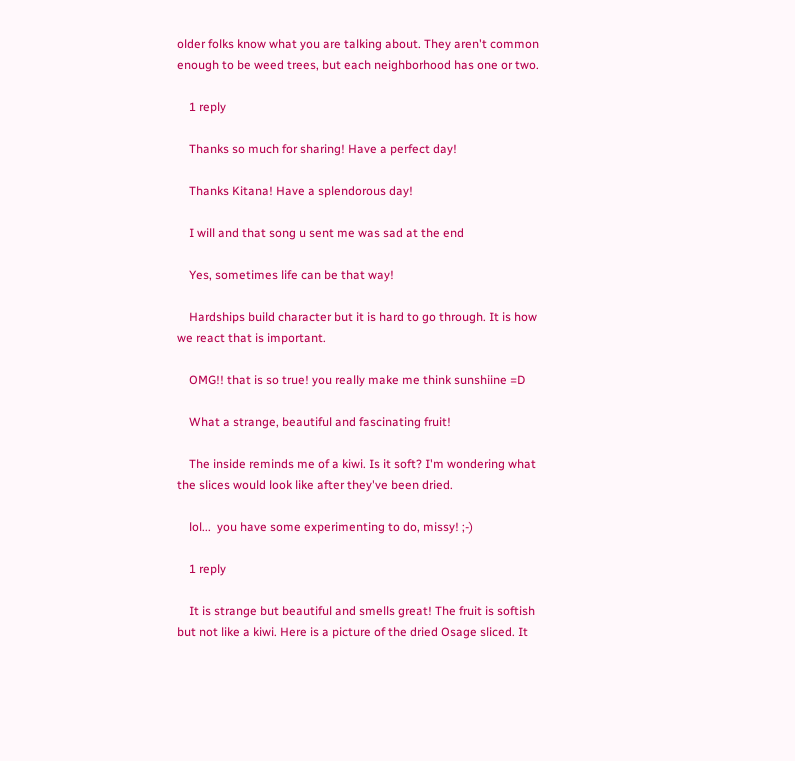older folks know what you are talking about. They aren't common enough to be weed trees, but each neighborhood has one or two.

    1 reply

    Thanks so much for sharing! Have a perfect day!

    Thanks Kitana! Have a splendorous day!

    I will and that song u sent me was sad at the end

    Yes, sometimes life can be that way!

    Hardships build character but it is hard to go through. It is how we react that is important.

    OMG!! that is so true! you really make me think sunshiine =D

    What a strange, beautiful and fascinating fruit!

    The inside reminds me of a kiwi. Is it soft? I'm wondering what the slices would look like after they've been dried.

    lol...  you have some experimenting to do, missy! ;-)

    1 reply

    It is strange but beautiful and smells great! The fruit is softish but not like a kiwi. Here is a picture of the dried Osage sliced. It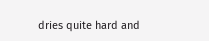dries quite hard and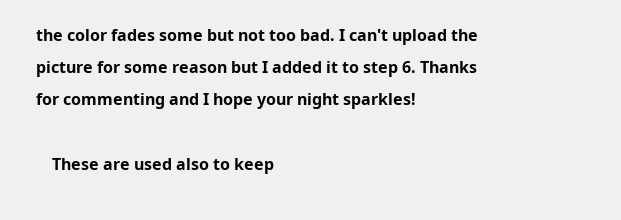the color fades some but not too bad. I can't upload the picture for some reason but I added it to step 6. Thanks for commenting and I hope your night sparkles!

    These are used also to keep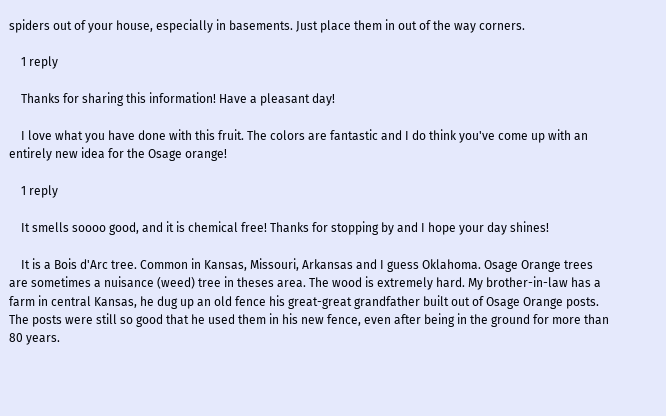spiders out of your house, especially in basements. Just place them in out of the way corners.

    1 reply

    Thanks for sharing this information! Have a pleasant day!

    I love what you have done with this fruit. The colors are fantastic and I do think you've come up with an entirely new idea for the Osage orange!

    1 reply

    It smells soooo good, and it is chemical free! Thanks for stopping by and I hope your day shines!

    It is a Bois d'Arc tree. Common in Kansas, Missouri, Arkansas and I guess Oklahoma. Osage Orange trees are sometimes a nuisance (weed) tree in theses area. The wood is extremely hard. My brother-in-law has a farm in central Kansas, he dug up an old fence his great-great grandfather built out of Osage Orange posts. The posts were still so good that he used them in his new fence, even after being in the ground for more than 80 years.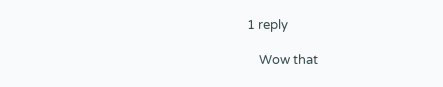1 reply

    Wow that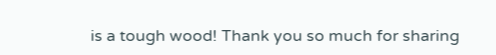is a tough wood! Thank you so much for sharing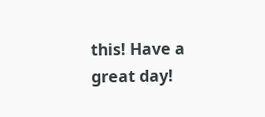this! Have a great day!